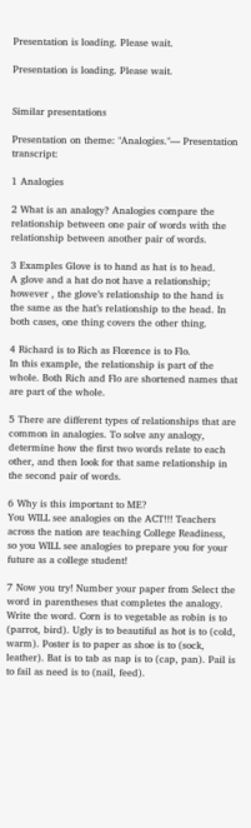Presentation is loading. Please wait.

Presentation is loading. Please wait.


Similar presentations

Presentation on theme: "Analogies."— Presentation transcript:

1 Analogies

2 What is an analogy? Analogies compare the relationship between one pair of words with the relationship between another pair of words.

3 Examples Glove is to hand as hat is to head.
A glove and a hat do not have a relationship; however , the glove’s relationship to the hand is the same as the hat’s relationship to the head. In both cases, one thing covers the other thing.

4 Richard is to Rich as Florence is to Flo.
In this example, the relationship is part of the whole. Both Rich and Flo are shortened names that are part of the whole.

5 There are different types of relationships that are common in analogies. To solve any analogy, determine how the first two words relate to each other, and then look for that same relationship in the second pair of words.

6 Why is this important to ME?
You WILL see analogies on the ACT!!! Teachers across the nation are teaching College Readiness, so you WILL see analogies to prepare you for your future as a college student!

7 Now you try! Number your paper from Select the word in parentheses that completes the analogy. Write the word. Corn is to vegetable as robin is to (parrot, bird). Ugly is to beautiful as hot is to (cold, warm). Poster is to paper as shoe is to (sock, leather). Bat is to tab as nap is to (cap, pan). Pail is to fail as need is to (nail, feed).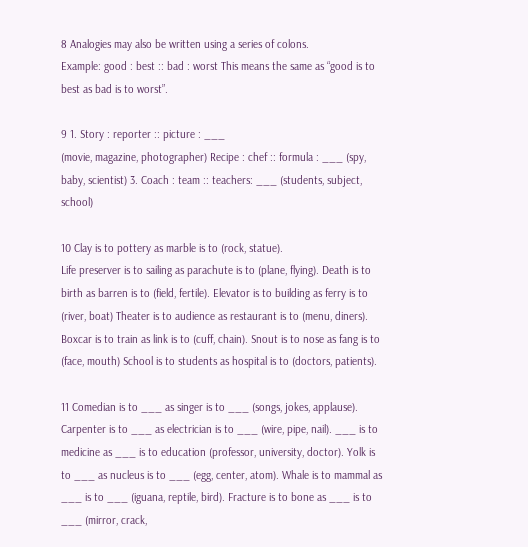8 Analogies may also be written using a series of colons.
Example: good : best :: bad : worst This means the same as “good is to best as bad is to worst”.

9 1. Story : reporter :: picture : ___
(movie, magazine, photographer) Recipe : chef :: formula : ___ (spy, baby, scientist) 3. Coach : team :: teachers: ___ (students, subject, school)

10 Clay is to pottery as marble is to (rock, statue).
Life preserver is to sailing as parachute is to (plane, flying). Death is to birth as barren is to (field, fertile). Elevator is to building as ferry is to (river, boat) Theater is to audience as restaurant is to (menu, diners). Boxcar is to train as link is to (cuff, chain). Snout is to nose as fang is to (face, mouth) School is to students as hospital is to (doctors, patients).

11 Comedian is to ___ as singer is to ___ (songs, jokes, applause).
Carpenter is to ___ as electrician is to ___ (wire, pipe, nail). ___ is to medicine as ___ is to education (professor, university, doctor). Yolk is to ___ as nucleus is to ___ (egg, center, atom). Whale is to mammal as ___ is to ___ (iguana, reptile, bird). Fracture is to bone as ___ is to ___ (mirror, crack,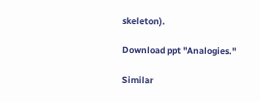skeleton).

Download ppt "Analogies."

Similar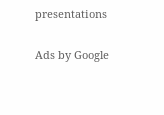presentations

Ads by Google